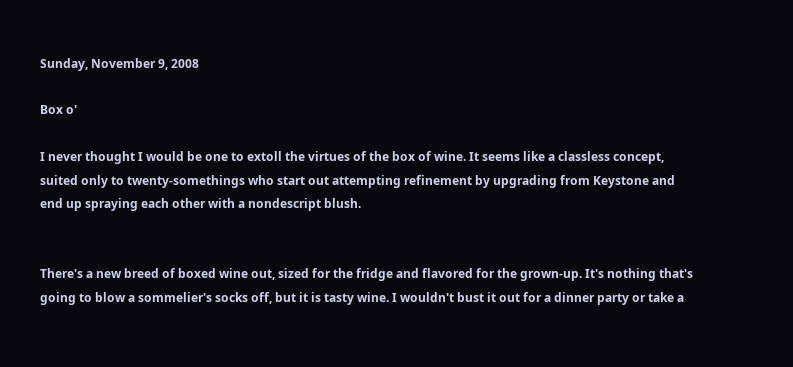Sunday, November 9, 2008

Box o'

I never thought I would be one to extoll the virtues of the box of wine. It seems like a classless concept, suited only to twenty-somethings who start out attempting refinement by upgrading from Keystone and end up spraying each other with a nondescript blush.


There's a new breed of boxed wine out, sized for the fridge and flavored for the grown-up. It's nothing that's going to blow a sommelier's socks off, but it is tasty wine. I wouldn't bust it out for a dinner party or take a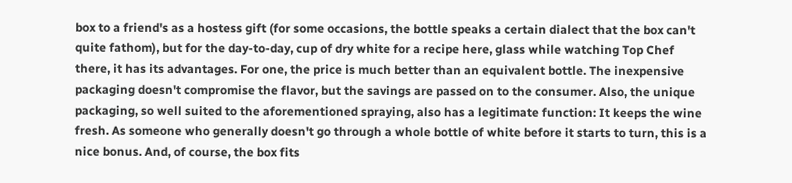box to a friend's as a hostess gift (for some occasions, the bottle speaks a certain dialect that the box can't quite fathom), but for the day-to-day, cup of dry white for a recipe here, glass while watching Top Chef there, it has its advantages. For one, the price is much better than an equivalent bottle. The inexpensive packaging doesn't compromise the flavor, but the savings are passed on to the consumer. Also, the unique packaging, so well suited to the aforementioned spraying, also has a legitimate function: It keeps the wine fresh. As someone who generally doesn't go through a whole bottle of white before it starts to turn, this is a nice bonus. And, of course, the box fits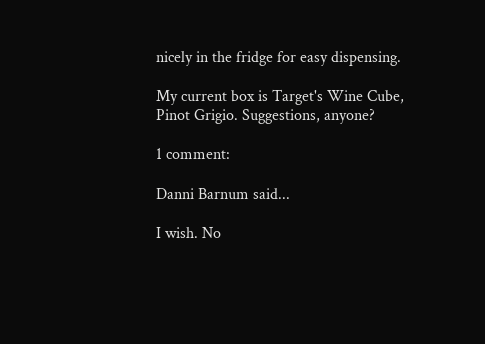nicely in the fridge for easy dispensing.

My current box is Target's Wine Cube, Pinot Grigio. Suggestions, anyone?

1 comment:

Danni Barnum said...

I wish. No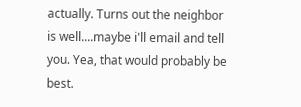actually. Turns out the neighbor is well....maybe i'll email and tell you. Yea, that would probably be best.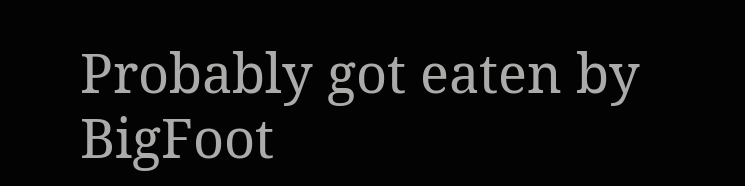Probably got eaten by BigFoot